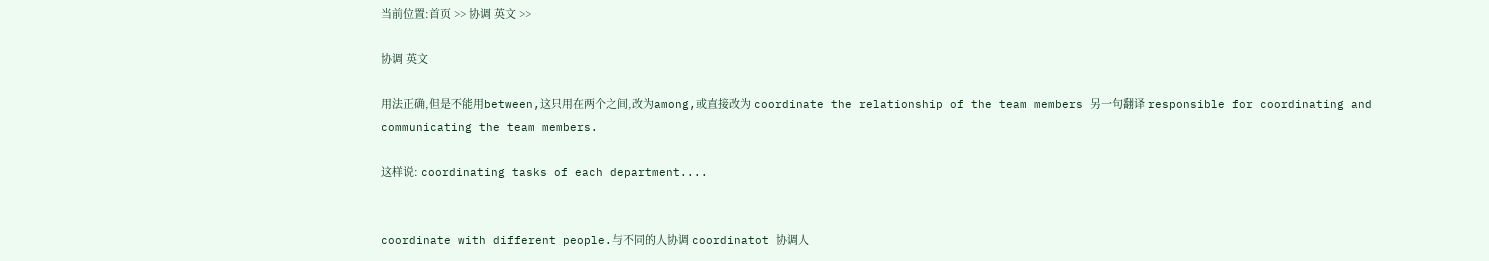当前位置:首页 >> 协调 英文 >>

协调 英文

用法正确,但是不能用between,这只用在两个之间,改为among,或直接改为 coordinate the relationship of the team members 另一句翻译 responsible for coordinating and communicating the team members.

这样说: coordinating tasks of each department....


coordinate with different people.与不同的人协调 coordinatot 协调人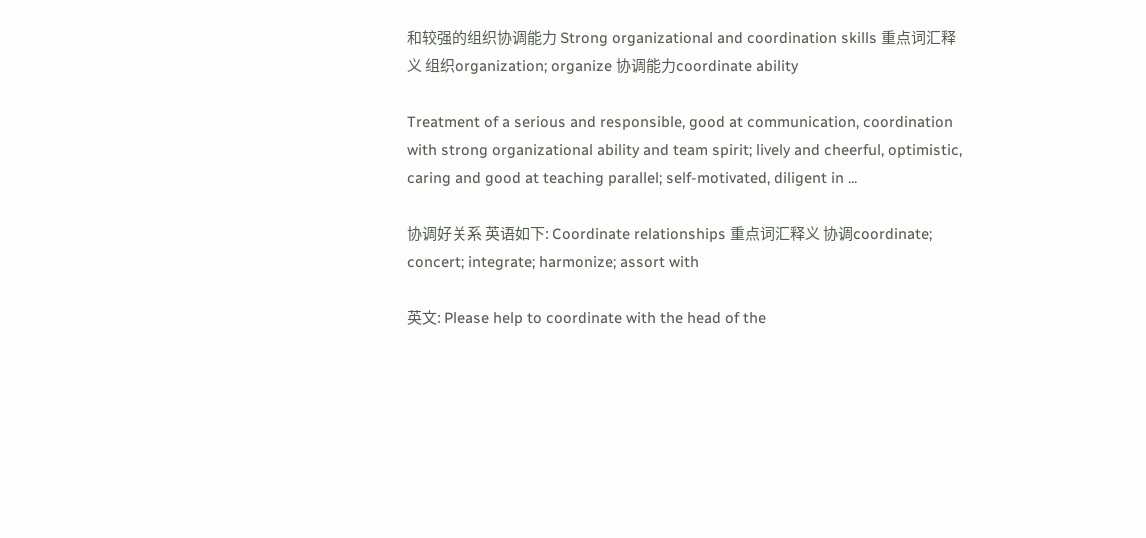和较强的组织协调能力 Strong organizational and coordination skills 重点词汇释义 组织organization; organize 协调能力coordinate ability

Treatment of a serious and responsible, good at communication, coordination with strong organizational ability and team spirit; lively and cheerful, optimistic, caring and good at teaching parallel; self-motivated, diligent in ...

协调好关系 英语如下: Coordinate relationships 重点词汇释义 协调coordinate; concert; integrate; harmonize; assort with

英文: Please help to coordinate with the head of the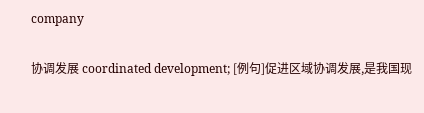company

协调发展 coordinated development; [例句]促进区域协调发展,是我国现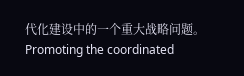代化建设中的一个重大战略问题。 Promoting the coordinated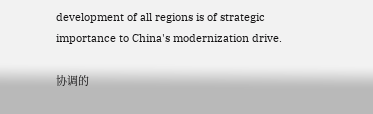development of all regions is of strategic importance to China's modernization drive.

协调的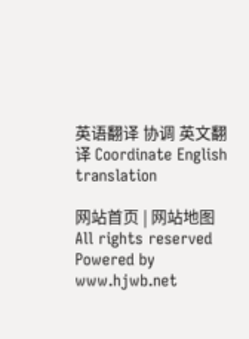英语翻译 协调 英文翻译 Coordinate English translation

网站首页 | 网站地图
All rights reserved Powered by www.hjwb.net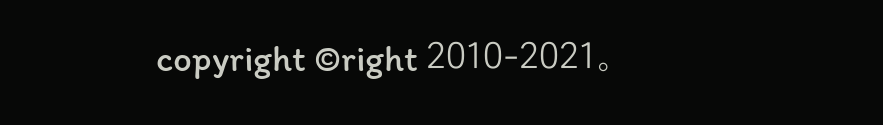copyright ©right 2010-2021。